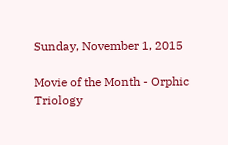Sunday, November 1, 2015

Movie of the Month - Orphic Triology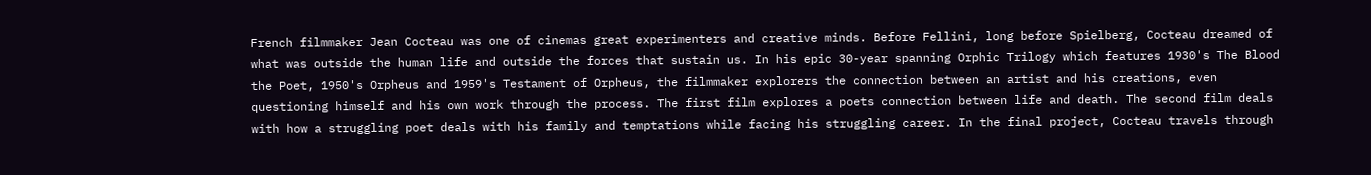French filmmaker Jean Cocteau was one of cinemas great experimenters and creative minds. Before Fellini, long before Spielberg, Cocteau dreamed of what was outside the human life and outside the forces that sustain us. In his epic 30-year spanning Orphic Trilogy which features 1930's The Blood the Poet, 1950's Orpheus and 1959's Testament of Orpheus, the filmmaker explorers the connection between an artist and his creations, even questioning himself and his own work through the process. The first film explores a poets connection between life and death. The second film deals with how a struggling poet deals with his family and temptations while facing his struggling career. In the final project, Cocteau travels through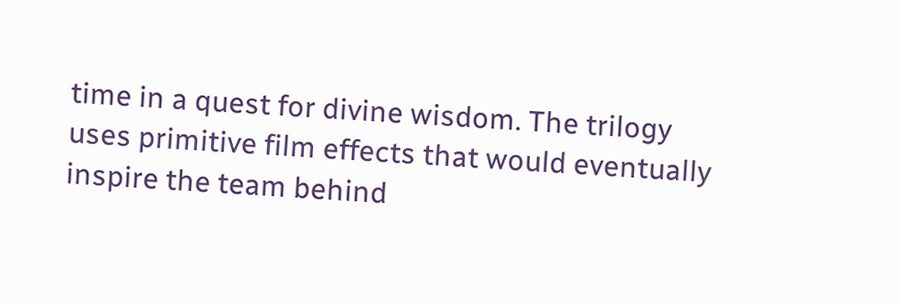time in a quest for divine wisdom. The trilogy uses primitive film effects that would eventually inspire the team behind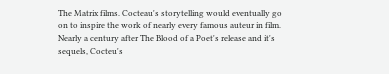The Matrix films. Cocteau's storytelling would eventually go on to inspire the work of nearly every famous auteur in film. Nearly a century after The Blood of a Poet's release and it's sequels, Cocteu's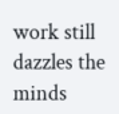work still dazzles the minds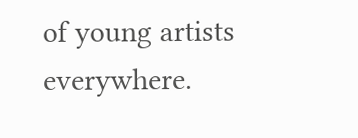of young artists everywhere.